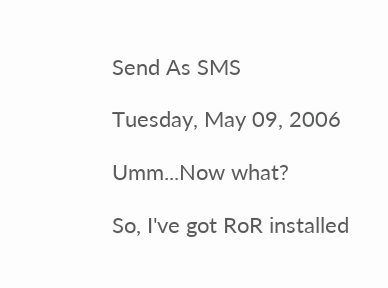Send As SMS

Tuesday, May 09, 2006

Umm...Now what?

So, I've got RoR installed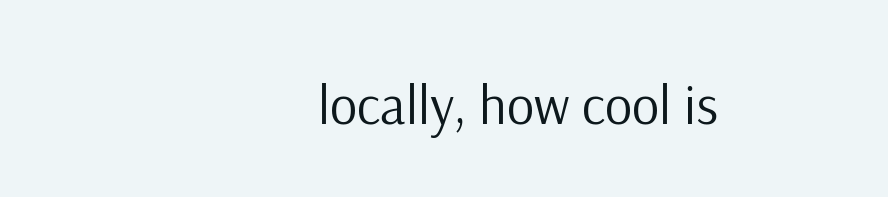locally, how cool is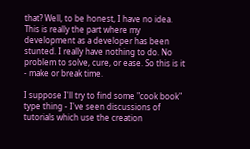that? Well, to be honest, I have no idea. This is really the part where my development as a developer has been stunted. I really have nothing to do. No problem to solve, cure, or ease. So this is it - make or break time.

I suppose I'll try to find some "cook book" type thing - I've seen discussions of tutorials which use the creation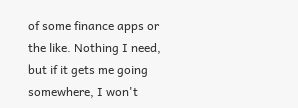of some finance apps or the like. Nothing I need, but if it gets me going somewhere, I won't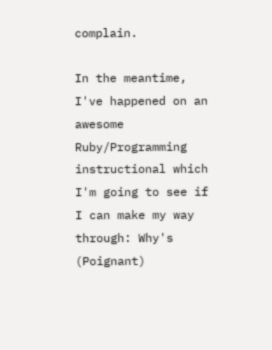complain.

In the meantime, I've happened on an awesome Ruby/Programming instructional which I'm going to see if I can make my way through: Why's (Poignant)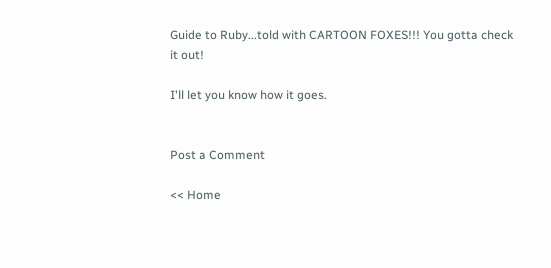Guide to Ruby...told with CARTOON FOXES!!! You gotta check it out!

I'll let you know how it goes.


Post a Comment

<< Home